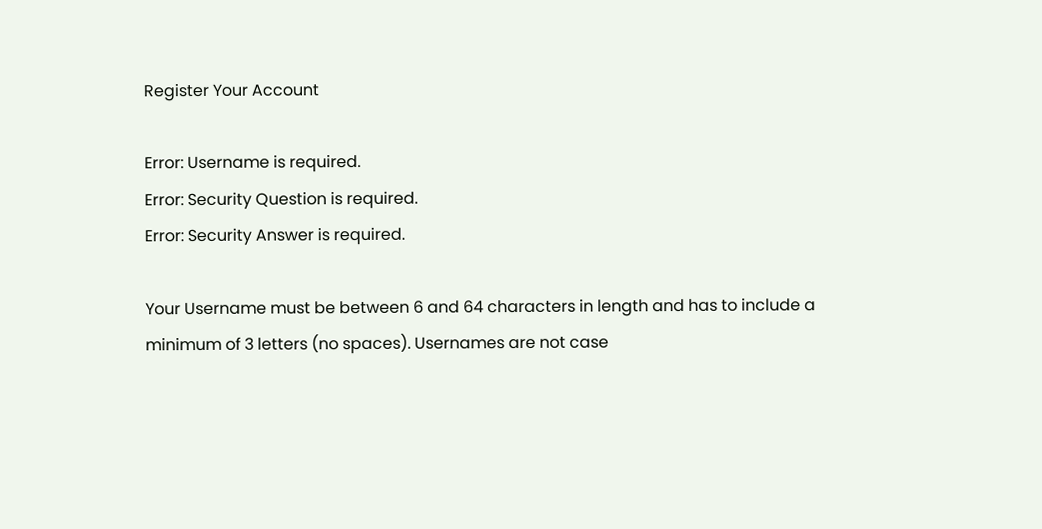Register Your Account

Error: Username is required.
Error: Security Question is required.
Error: Security Answer is required.

Your Username must be between 6 and 64 characters in length and has to include a minimum of 3 letters (no spaces). Usernames are not case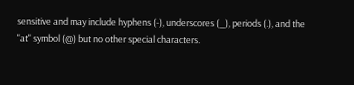sensitive and may include hyphens (-), underscores (_), periods (.), and the "at" symbol (@) but no other special characters.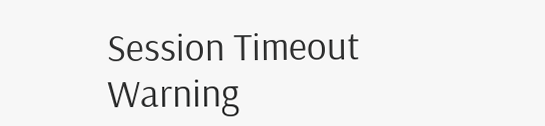Session Timeout Warning